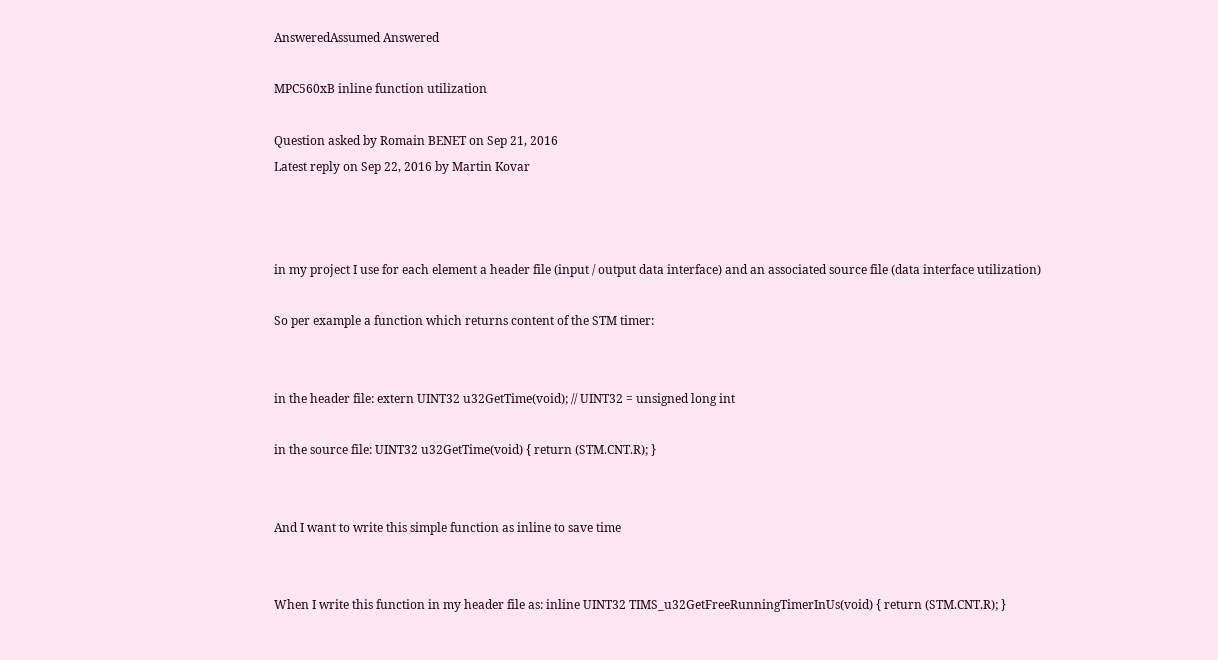AnsweredAssumed Answered

MPC560xB inline function utilization

Question asked by Romain BENET on Sep 21, 2016
Latest reply on Sep 22, 2016 by Martin Kovar



in my project I use for each element a header file (input / output data interface) and an associated source file (data interface utilization)

So per example a function which returns content of the STM timer:


in the header file: extern UINT32 u32GetTime(void); // UINT32 = unsigned long int

in the source file: UINT32 u32GetTime(void) { return (STM.CNT.R); }


And I want to write this simple function as inline to save time


When I write this function in my header file as: inline UINT32 TIMS_u32GetFreeRunningTimerInUs(void) { return (STM.CNT.R); }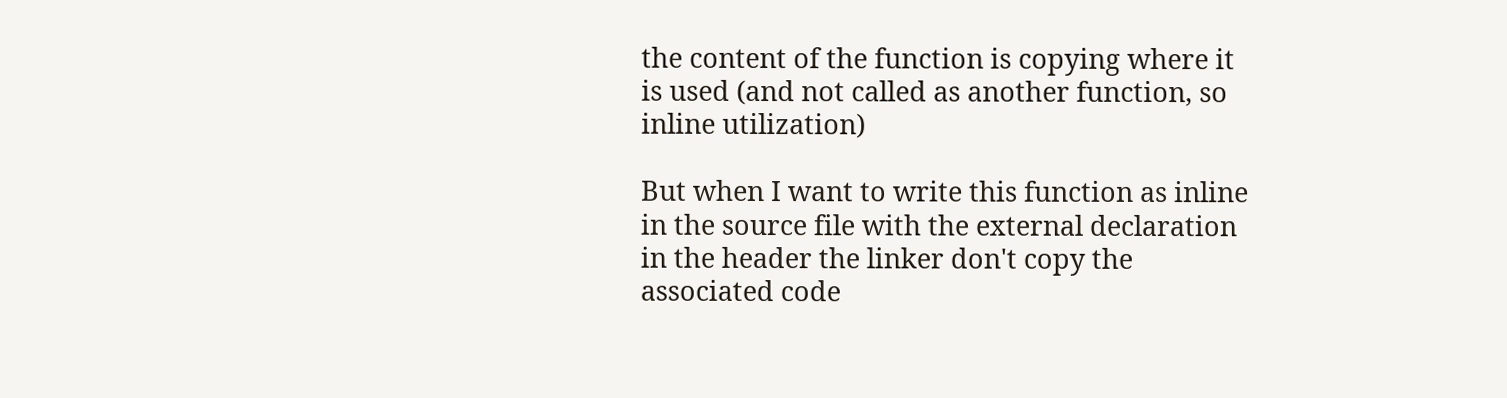the content of the function is copying where it is used (and not called as another function, so inline utilization)

But when I want to write this function as inline in the source file with the external declaration in the header the linker don't copy the associated code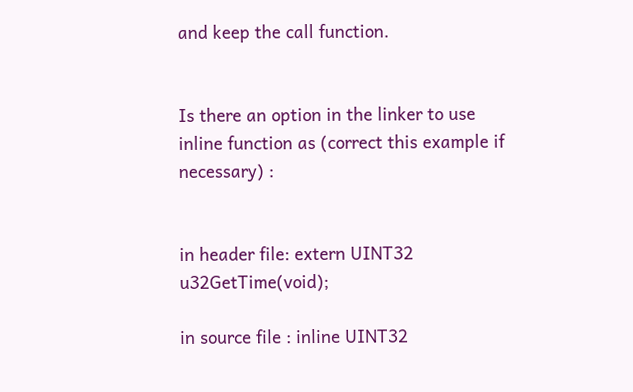and keep the call function.


Is there an option in the linker to use inline function as (correct this example if necessary) :


in header file: extern UINT32 u32GetTime(void);

in source file : inline UINT32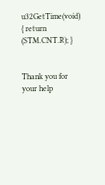u32GetTime(void) { return (STM.CNT.R); }


Thank you for your help